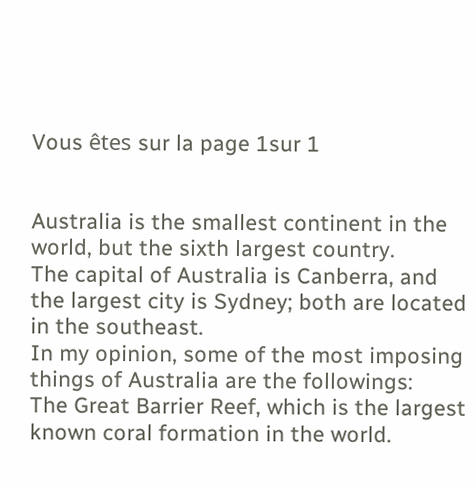Vous êtes sur la page 1sur 1


Australia is the smallest continent in the world, but the sixth largest country.
The capital of Australia is Canberra, and the largest city is Sydney; both are located
in the southeast.
In my opinion, some of the most imposing things of Australia are the followings:
The Great Barrier Reef, which is the largest known coral formation in the world.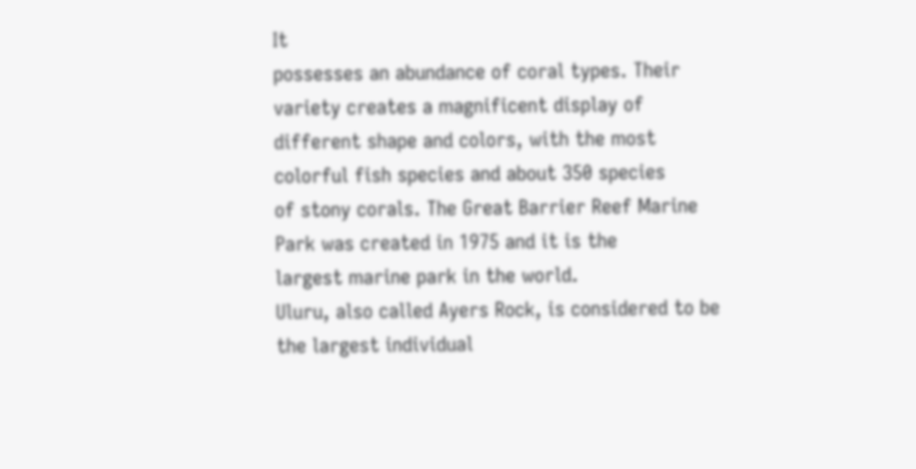It
possesses an abundance of coral types. Their variety creates a magnificent display of
different shape and colors, with the most colorful fish species and about 350 species
of stony corals. The Great Barrier Reef Marine Park was created in 1975 and it is the
largest marine park in the world.
Uluru, also called Ayers Rock, is considered to be the largest individual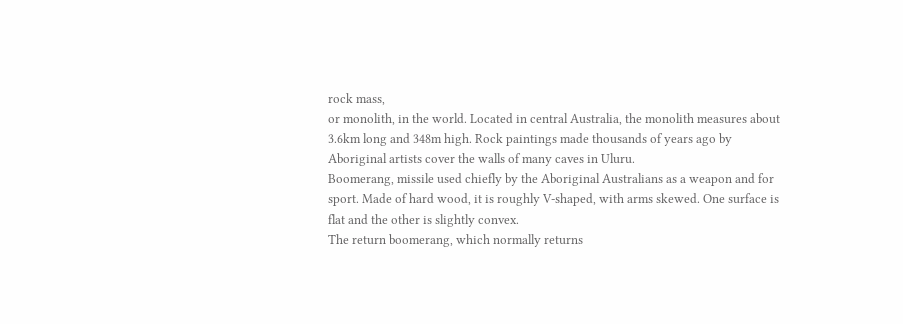rock mass,
or monolith, in the world. Located in central Australia, the monolith measures about
3.6km long and 348m high. Rock paintings made thousands of years ago by
Aboriginal artists cover the walls of many caves in Uluru.
Boomerang, missile used chiefly by the Aboriginal Australians as a weapon and for
sport. Made of hard wood, it is roughly V-shaped, with arms skewed. One surface is
flat and the other is slightly convex.
The return boomerang, which normally returns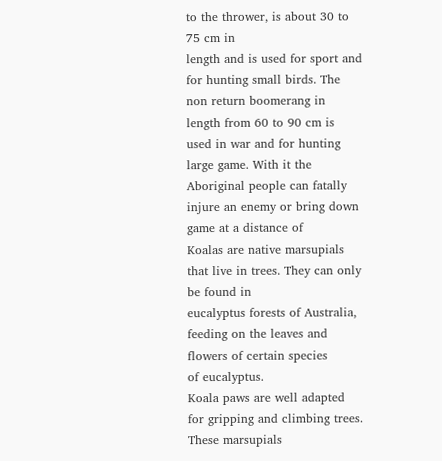to the thrower, is about 30 to 75 cm in
length and is used for sport and for hunting small birds. The non return boomerang in
length from 60 to 90 cm is used in war and for hunting large game. With it the
Aboriginal people can fatally injure an enemy or bring down game at a distance of
Koalas are native marsupials that live in trees. They can only be found in
eucalyptus forests of Australia, feeding on the leaves and flowers of certain species
of eucalyptus.
Koala paws are well adapted for gripping and climbing trees. These marsupials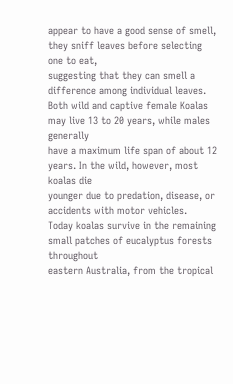appear to have a good sense of smell, they sniff leaves before selecting one to eat,
suggesting that they can smell a difference among individual leaves.
Both wild and captive female Koalas may live 13 to 20 years, while males generally
have a maximum life span of about 12 years. In the wild, however, most koalas die
younger due to predation, disease, or accidents with motor vehicles.
Today koalas survive in the remaining small patches of eucalyptus forests throughout
eastern Australia, from the tropical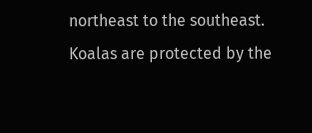northeast to the southeast.
Koalas are protected by the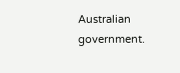Australian government.